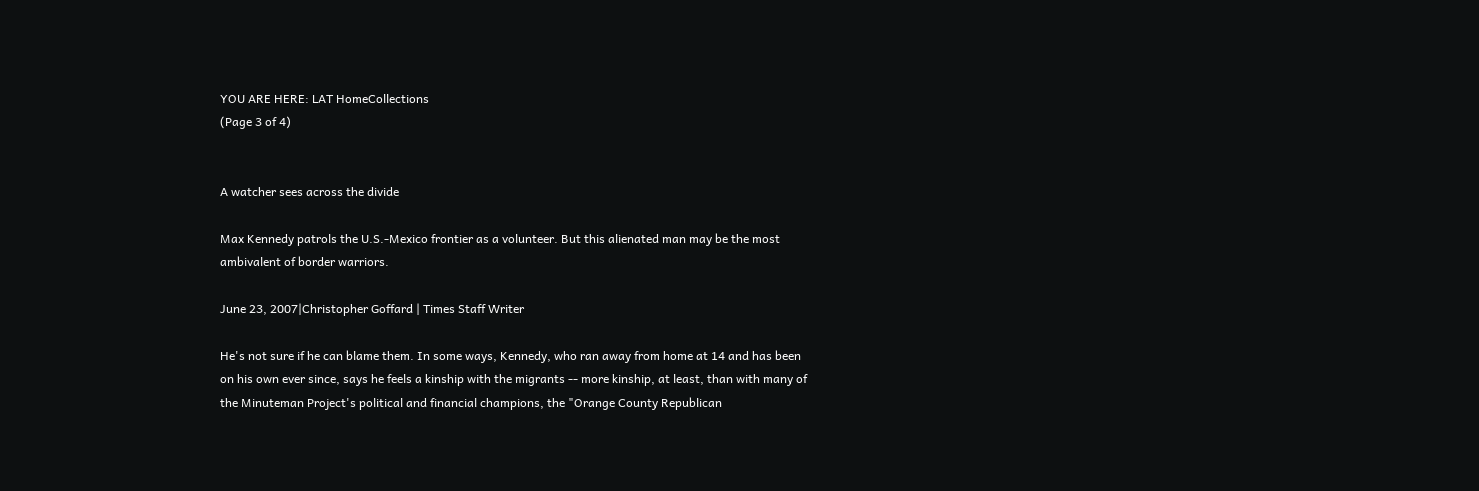YOU ARE HERE: LAT HomeCollections
(Page 3 of 4)


A watcher sees across the divide

Max Kennedy patrols the U.S.-Mexico frontier as a volunteer. But this alienated man may be the most ambivalent of border warriors.

June 23, 2007|Christopher Goffard | Times Staff Writer

He's not sure if he can blame them. In some ways, Kennedy, who ran away from home at 14 and has been on his own ever since, says he feels a kinship with the migrants -- more kinship, at least, than with many of the Minuteman Project's political and financial champions, the "Orange County Republican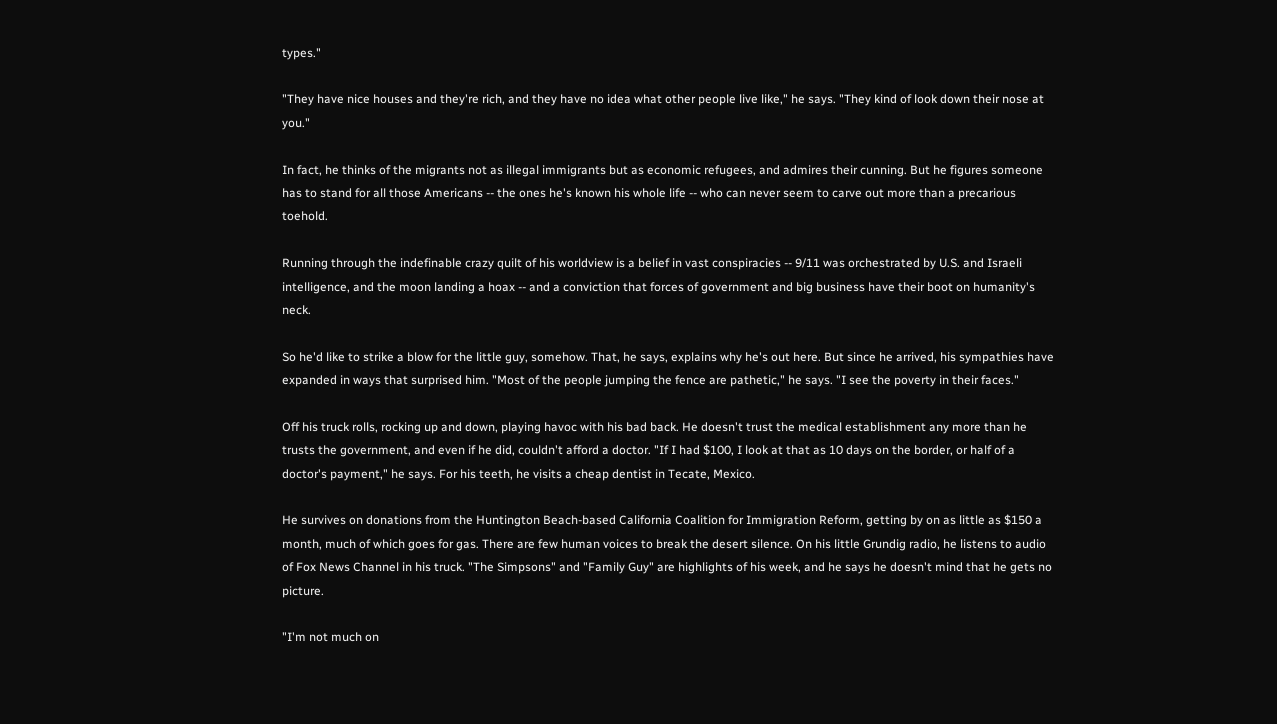types."

"They have nice houses and they're rich, and they have no idea what other people live like," he says. "They kind of look down their nose at you."

In fact, he thinks of the migrants not as illegal immigrants but as economic refugees, and admires their cunning. But he figures someone has to stand for all those Americans -- the ones he's known his whole life -- who can never seem to carve out more than a precarious toehold.

Running through the indefinable crazy quilt of his worldview is a belief in vast conspiracies -- 9/11 was orchestrated by U.S. and Israeli intelligence, and the moon landing a hoax -- and a conviction that forces of government and big business have their boot on humanity's neck.

So he'd like to strike a blow for the little guy, somehow. That, he says, explains why he's out here. But since he arrived, his sympathies have expanded in ways that surprised him. "Most of the people jumping the fence are pathetic," he says. "I see the poverty in their faces."

Off his truck rolls, rocking up and down, playing havoc with his bad back. He doesn't trust the medical establishment any more than he trusts the government, and even if he did, couldn't afford a doctor. "If I had $100, I look at that as 10 days on the border, or half of a doctor's payment," he says. For his teeth, he visits a cheap dentist in Tecate, Mexico.

He survives on donations from the Huntington Beach-based California Coalition for Immigration Reform, getting by on as little as $150 a month, much of which goes for gas. There are few human voices to break the desert silence. On his little Grundig radio, he listens to audio of Fox News Channel in his truck. "The Simpsons" and "Family Guy" are highlights of his week, and he says he doesn't mind that he gets no picture.

"I'm not much on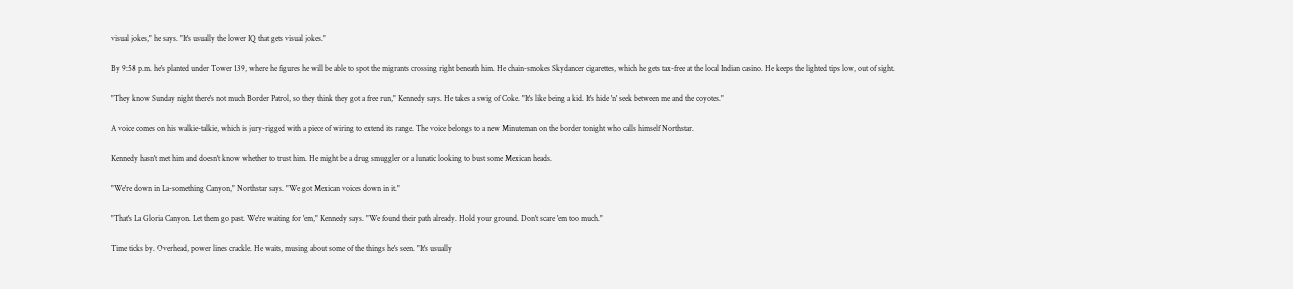visual jokes," he says. "It's usually the lower IQ that gets visual jokes."

By 9:58 p.m. he's planted under Tower 139, where he figures he will be able to spot the migrants crossing right beneath him. He chain-smokes Skydancer cigarettes, which he gets tax-free at the local Indian casino. He keeps the lighted tips low, out of sight.

"They know Sunday night there's not much Border Patrol, so they think they got a free run," Kennedy says. He takes a swig of Coke. "It's like being a kid. It's hide 'n' seek between me and the coyotes."

A voice comes on his walkie-talkie, which is jury-rigged with a piece of wiring to extend its range. The voice belongs to a new Minuteman on the border tonight who calls himself Northstar.

Kennedy hasn't met him and doesn't know whether to trust him. He might be a drug smuggler or a lunatic looking to bust some Mexican heads.

"We're down in La-something Canyon," Northstar says. "We got Mexican voices down in it."

"That's La Gloria Canyon. Let them go past. We're waiting for 'em," Kennedy says. "We found their path already. Hold your ground. Don't scare 'em too much."

Time ticks by. Overhead, power lines crackle. He waits, musing about some of the things he's seen. "It's usually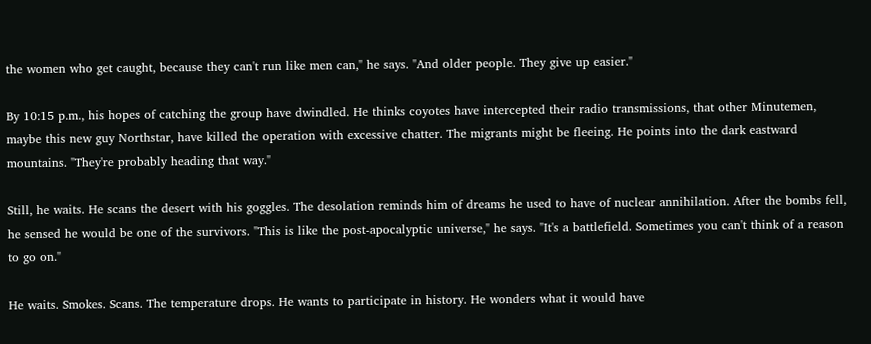the women who get caught, because they can't run like men can," he says. "And older people. They give up easier."

By 10:15 p.m., his hopes of catching the group have dwindled. He thinks coyotes have intercepted their radio transmissions, that other Minutemen, maybe this new guy Northstar, have killed the operation with excessive chatter. The migrants might be fleeing. He points into the dark eastward mountains. "They're probably heading that way."

Still, he waits. He scans the desert with his goggles. The desolation reminds him of dreams he used to have of nuclear annihilation. After the bombs fell, he sensed he would be one of the survivors. "This is like the post-apocalyptic universe," he says. "It's a battlefield. Sometimes you can't think of a reason to go on."

He waits. Smokes. Scans. The temperature drops. He wants to participate in history. He wonders what it would have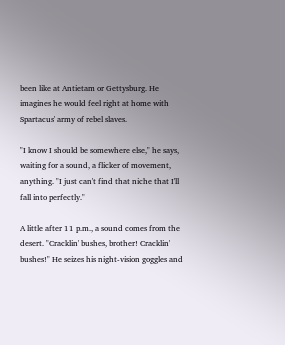been like at Antietam or Gettysburg. He imagines he would feel right at home with Spartacus' army of rebel slaves.

"I know I should be somewhere else," he says, waiting for a sound, a flicker of movement, anything. "I just can't find that niche that I'll fall into perfectly."

A little after 11 p.m., a sound comes from the desert. "Cracklin' bushes, brother! Cracklin' bushes!" He seizes his night-vision goggles and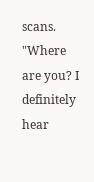scans. "Where are you? I definitely hear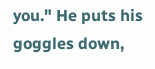you." He puts his goggles down,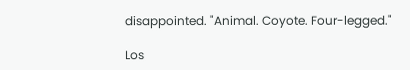disappointed. "Animal. Coyote. Four-legged."

Los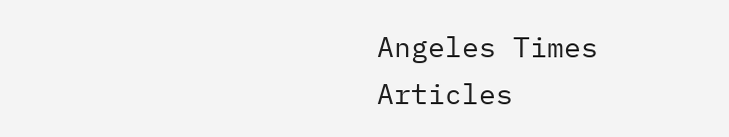Angeles Times Articles